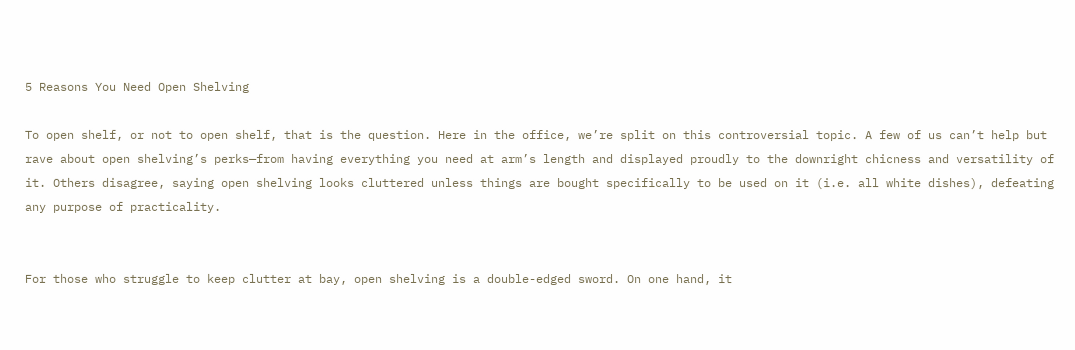5 Reasons You Need Open Shelving

To open shelf, or not to open shelf, that is the question. Here in the office, we’re split on this controversial topic. A few of us can’t help but rave about open shelving’s perks—from having everything you need at arm’s length and displayed proudly to the downright chicness and versatility of it. Others disagree, saying open shelving looks cluttered unless things are bought specifically to be used on it (i.e. all white dishes), defeating any purpose of practicality.


For those who struggle to keep clutter at bay, open shelving is a double-edged sword. On one hand, it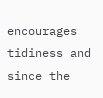encourages tidiness and since the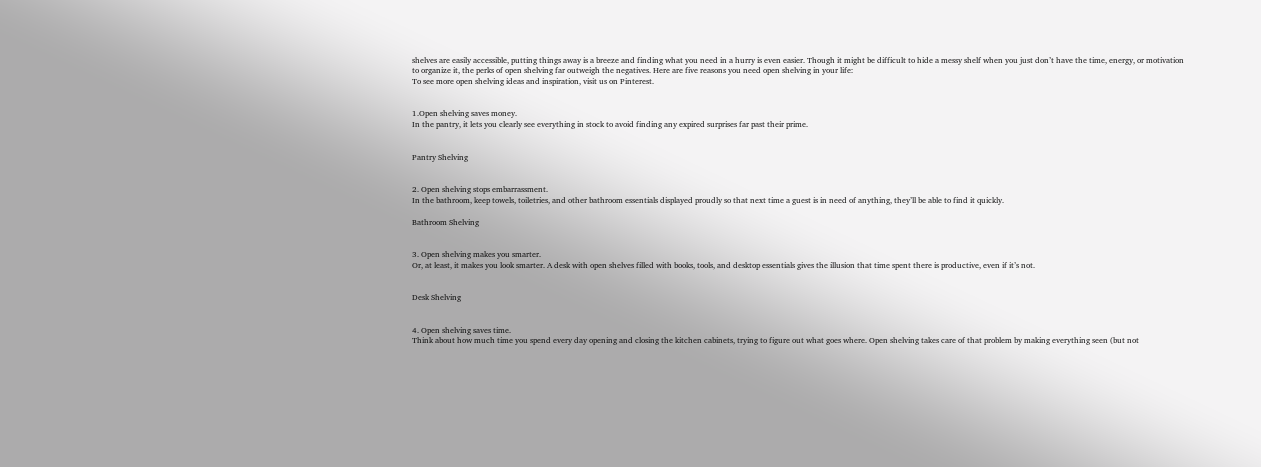shelves are easily accessible, putting things away is a breeze and finding what you need in a hurry is even easier. Though it might be difficult to hide a messy shelf when you just don’t have the time, energy, or motivation to organize it, the perks of open shelving far outweigh the negatives. Here are five reasons you need open shelving in your life:
To see more open shelving ideas and inspiration, visit us on Pinterest.


1.Open shelving saves money.
In the pantry, it lets you clearly see everything in stock to avoid finding any expired surprises far past their prime.


Pantry Shelving


2. Open shelving stops embarrassment.
In the bathroom, keep towels, toiletries, and other bathroom essentials displayed proudly so that next time a guest is in need of anything, they’ll be able to find it quickly.

Bathroom Shelving


3. Open shelving makes you smarter.
Or, at least, it makes you look smarter. A desk with open shelves filled with books, tools, and desktop essentials gives the illusion that time spent there is productive, even if it’s not.


Desk Shelving


4. Open shelving saves time.
Think about how much time you spend every day opening and closing the kitchen cabinets, trying to figure out what goes where. Open shelving takes care of that problem by making everything seen (but not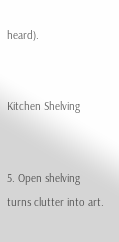heard).


Kitchen Shelving


5. Open shelving turns clutter into art.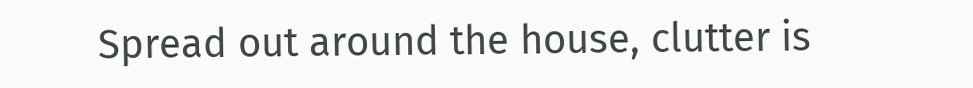Spread out around the house, clutter is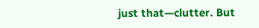just that—clutter. But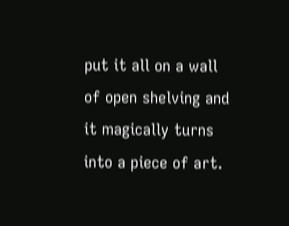put it all on a wall of open shelving and it magically turns into a piece of art.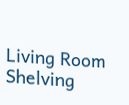Living Room Shelving